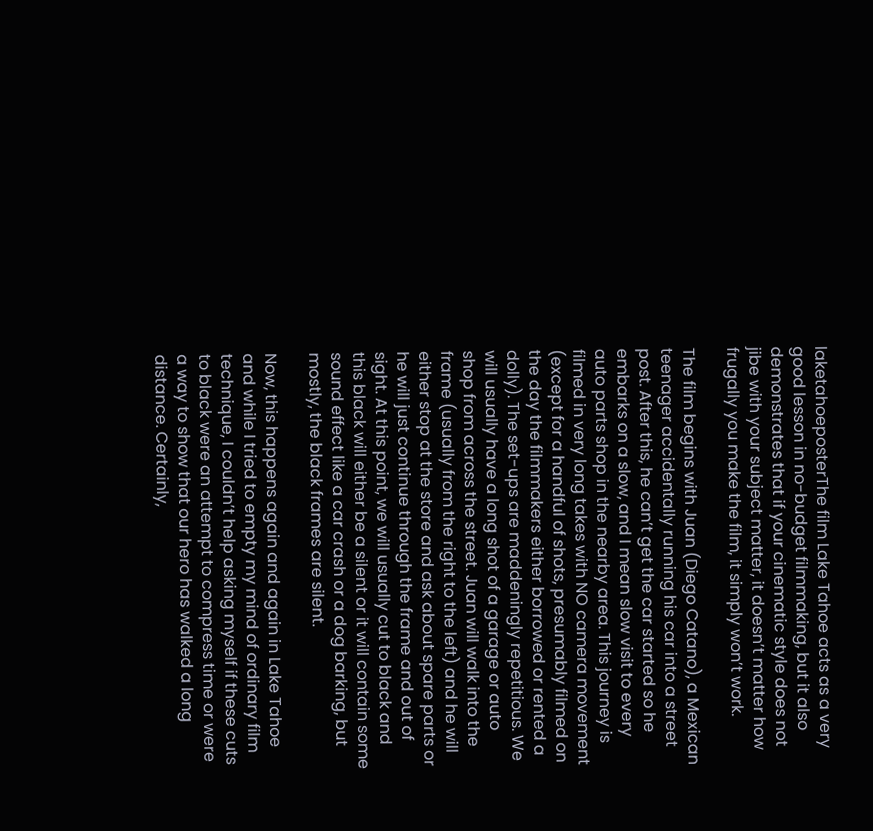laketahoeposterThe film Lake Tahoe acts as a very good lesson in no-budget filmmaking, but it also demonstrates that if your cinematic style does not jibe with your subject matter, it doesn’t matter how frugally you make the film, it simply won’t work.

The film begins with Juan (Diego Catano), a Mexican teenager accidentally running his car into a street post. After this, he can’t get the car started so he embarks on a slow, and I mean slow visit to every auto parts shop in the nearby area. This journey is filmed in very long takes with NO camera movement (except for a handful of shots, presumably filmed on the day the filmmakers either borrowed or rented a dolly). The set-ups are maddeningly repetitious. We will usually have a long shot of a garage or auto shop from across the street. Juan will walk into the frame (usually from the right to the left) and he will either stop at the store and ask about spare parts or he will just continue through the frame and out of sight. At this point, we will usually cut to black and this black will either be a silent or it will contain some sound effect like a car crash or a dog barking, but mostly, the black frames are silent.

Now, this happens again and again in Lake Tahoe and while I tried to empty my mind of ordinary film technique, I couldn’t help asking myself if these cuts to black were an attempt to compress time or were a way to show that our hero has walked a long distance. Certainly,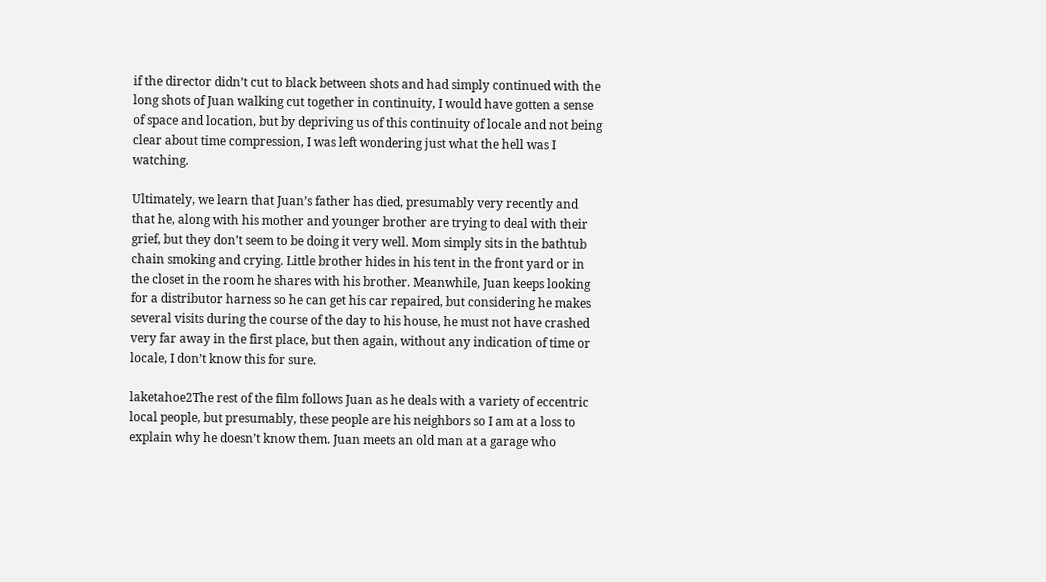if the director didn’t cut to black between shots and had simply continued with the long shots of Juan walking cut together in continuity, I would have gotten a sense of space and location, but by depriving us of this continuity of locale and not being clear about time compression, I was left wondering just what the hell was I watching.

Ultimately, we learn that Juan’s father has died, presumably very recently and that he, along with his mother and younger brother are trying to deal with their grief, but they don’t seem to be doing it very well. Mom simply sits in the bathtub chain smoking and crying. Little brother hides in his tent in the front yard or in the closet in the room he shares with his brother. Meanwhile, Juan keeps looking for a distributor harness so he can get his car repaired, but considering he makes several visits during the course of the day to his house, he must not have crashed very far away in the first place, but then again, without any indication of time or locale, I don’t know this for sure.

laketahoe2The rest of the film follows Juan as he deals with a variety of eccentric local people, but presumably, these people are his neighbors so I am at a loss to explain why he doesn’t know them. Juan meets an old man at a garage who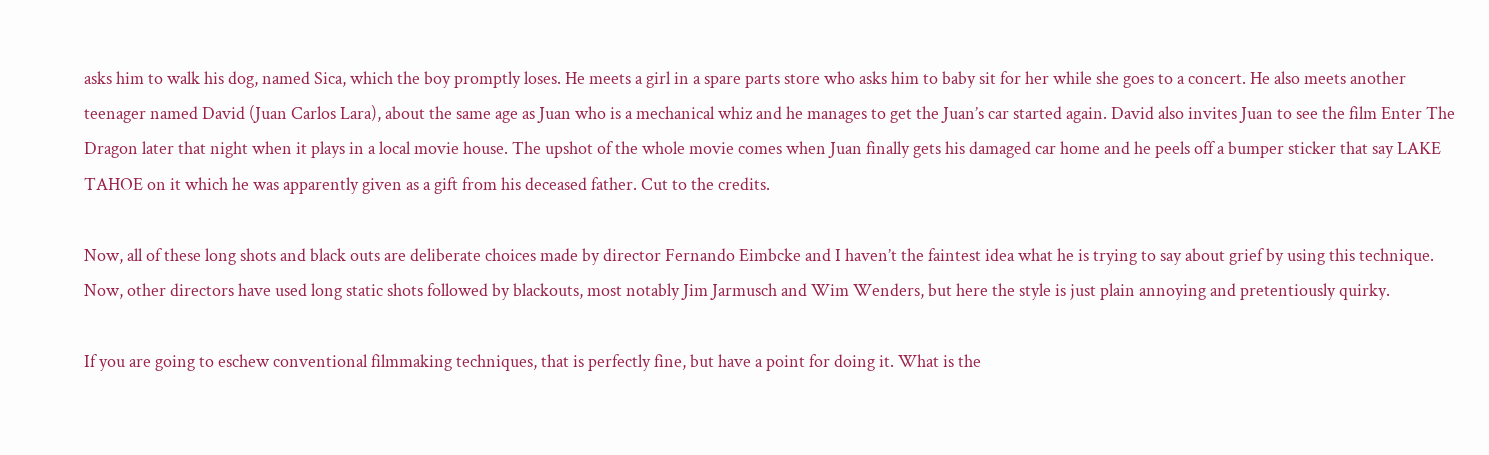asks him to walk his dog, named Sica, which the boy promptly loses. He meets a girl in a spare parts store who asks him to baby sit for her while she goes to a concert. He also meets another teenager named David (Juan Carlos Lara), about the same age as Juan who is a mechanical whiz and he manages to get the Juan’s car started again. David also invites Juan to see the film Enter The Dragon later that night when it plays in a local movie house. The upshot of the whole movie comes when Juan finally gets his damaged car home and he peels off a bumper sticker that say LAKE TAHOE on it which he was apparently given as a gift from his deceased father. Cut to the credits.

Now, all of these long shots and black outs are deliberate choices made by director Fernando Eimbcke and I haven’t the faintest idea what he is trying to say about grief by using this technique. Now, other directors have used long static shots followed by blackouts, most notably Jim Jarmusch and Wim Wenders, but here the style is just plain annoying and pretentiously quirky.

If you are going to eschew conventional filmmaking techniques, that is perfectly fine, but have a point for doing it. What is the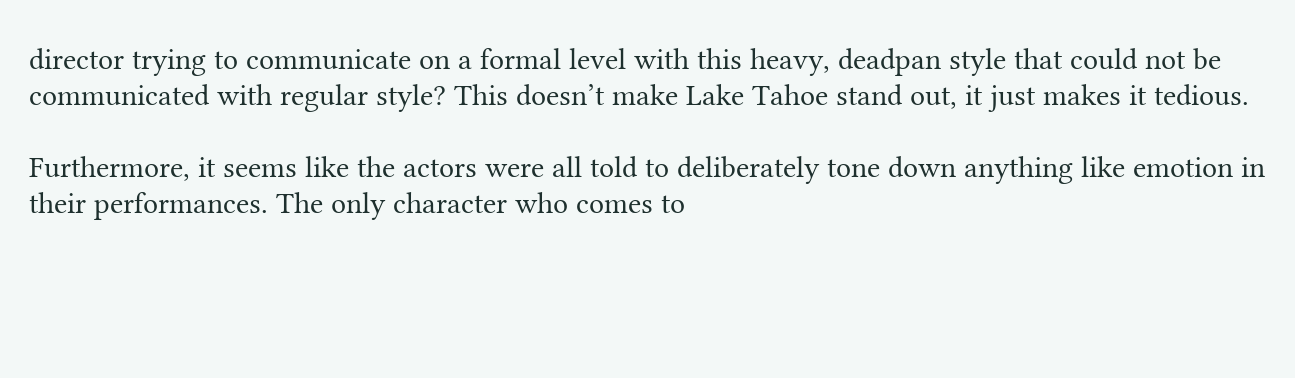director trying to communicate on a formal level with this heavy, deadpan style that could not be communicated with regular style? This doesn’t make Lake Tahoe stand out, it just makes it tedious.

Furthermore, it seems like the actors were all told to deliberately tone down anything like emotion in their performances. The only character who comes to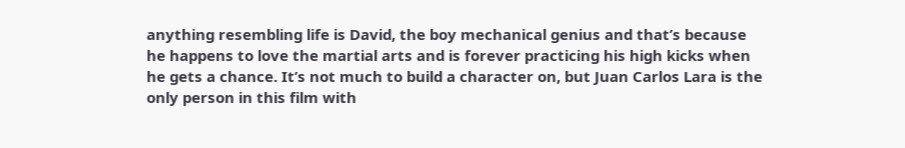anything resembling life is David, the boy mechanical genius and that’s because he happens to love the martial arts and is forever practicing his high kicks when he gets a chance. It’s not much to build a character on, but Juan Carlos Lara is the only person in this film with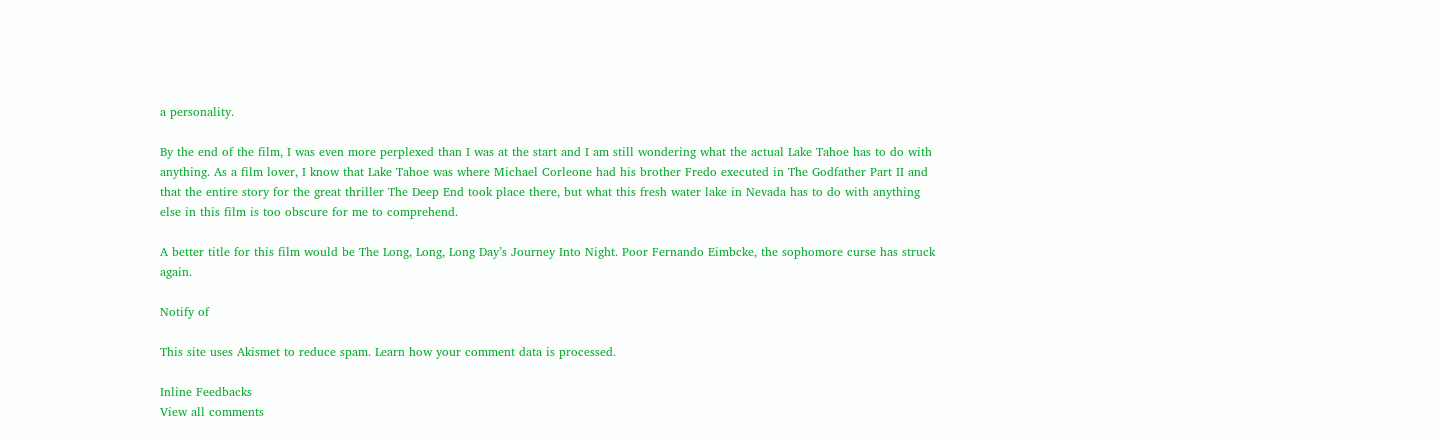a personality.

By the end of the film, I was even more perplexed than I was at the start and I am still wondering what the actual Lake Tahoe has to do with anything. As a film lover, I know that Lake Tahoe was where Michael Corleone had his brother Fredo executed in The Godfather Part II and that the entire story for the great thriller The Deep End took place there, but what this fresh water lake in Nevada has to do with anything else in this film is too obscure for me to comprehend.

A better title for this film would be The Long, Long, Long Day’s Journey Into Night. Poor Fernando Eimbcke, the sophomore curse has struck again.

Notify of

This site uses Akismet to reduce spam. Learn how your comment data is processed.

Inline Feedbacks
View all comments